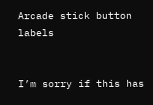Arcade stick button labels


I’m sorry if this has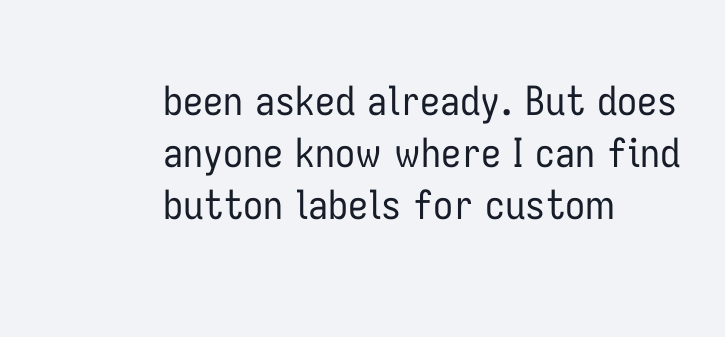been asked already. But does anyone know where I can find button labels for custom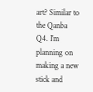art? Similar to the Qanba Q4. I’m planning on making a new stick and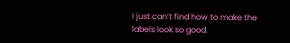I just can’t find how to make the labels look so good.